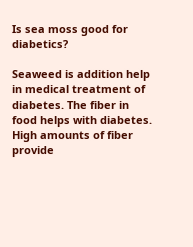Is sea moss good for diabetics?

Seaweed is addition help in medical treatment of diabetes. The fiber in food helps with diabetes. High amounts of fiber provide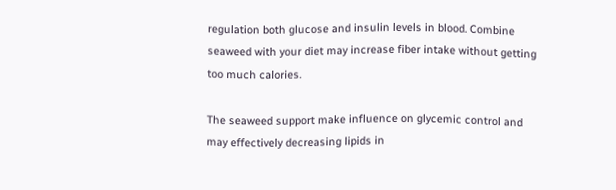regulation both glucose and insulin levels in blood. Combine seaweed with your diet may increase fiber intake without getting too much calories.

The seaweed support make influence on glycemic control and may effectively decreasing lipids in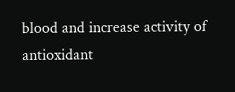blood and increase activity of antioxidant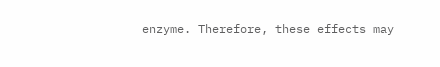enzyme. Therefore, these effects may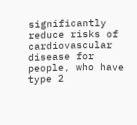significantly reduce risks of cardiovascular disease for people, who have type 2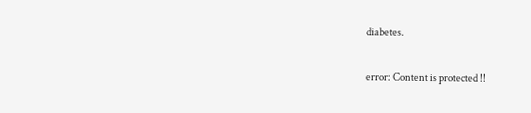diabetes.

error: Content is protected !!